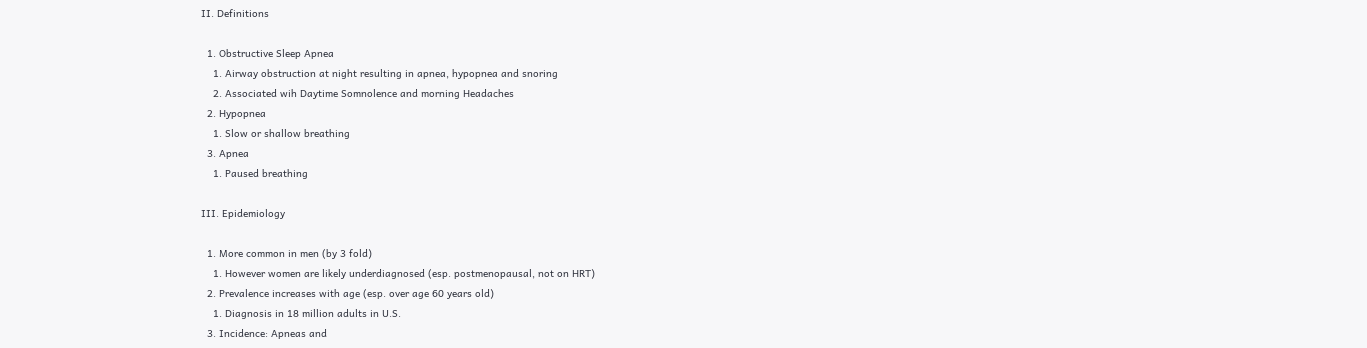II. Definitions

  1. Obstructive Sleep Apnea
    1. Airway obstruction at night resulting in apnea, hypopnea and snoring
    2. Associated wih Daytime Somnolence and morning Headaches
  2. Hypopnea
    1. Slow or shallow breathing
  3. Apnea
    1. Paused breathing

III. Epidemiology

  1. More common in men (by 3 fold)
    1. However women are likely underdiagnosed (esp. postmenopausal, not on HRT)
  2. Prevalence increases with age (esp. over age 60 years old)
    1. Diagnosis in 18 million adults in U.S.
  3. Incidence: Apneas and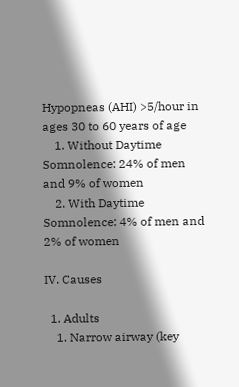Hypopneas (AHI) >5/hour in ages 30 to 60 years of age
    1. Without Daytime Somnolence: 24% of men and 9% of women
    2. With Daytime Somnolence: 4% of men and 2% of women

IV. Causes

  1. Adults
    1. Narrow airway (key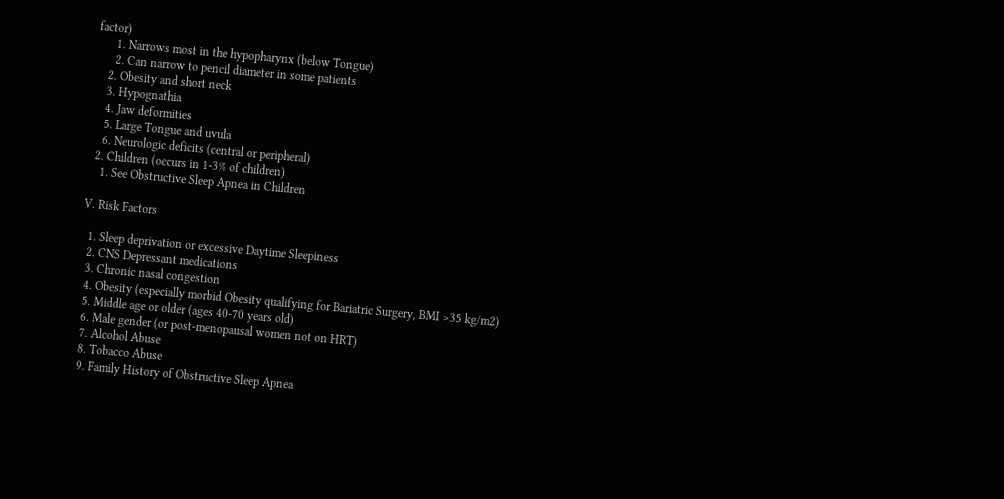factor)
      1. Narrows most in the hypopharynx (below Tongue)
      2. Can narrow to pencil diameter in some patients
    2. Obesity and short neck
    3. Hypognathia
    4. Jaw deformities
    5. Large Tongue and uvula
    6. Neurologic deficits (central or peripheral)
  2. Children (occurs in 1-3% of children)
    1. See Obstructive Sleep Apnea in Children

V. Risk Factors

  1. Sleep deprivation or excessive Daytime Sleepiness
  2. CNS Depressant medications
  3. Chronic nasal congestion
  4. Obesity (especially morbid Obesity qualifying for Bariatric Surgery, BMI >35 kg/m2)
  5. Middle age or older (ages 40-70 years old)
  6. Male gender (or post-menopausal women not on HRT)
  7. Alcohol Abuse
  8. Tobacco Abuse
  9. Family History of Obstructive Sleep Apnea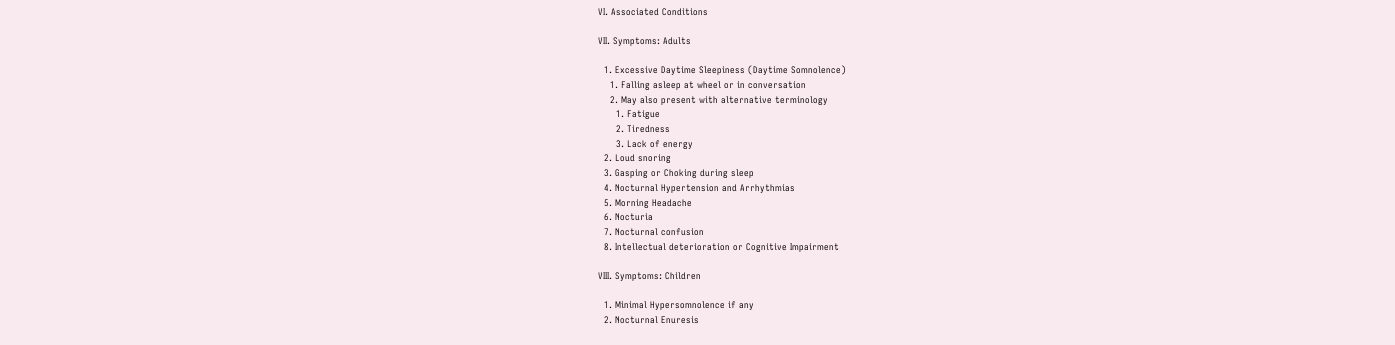VI. Associated Conditions

VII. Symptoms: Adults

  1. Excessive Daytime Sleepiness (Daytime Somnolence)
    1. Falling asleep at wheel or in conversation
    2. May also present with alternative terminology
      1. Fatigue
      2. Tiredness
      3. Lack of energy
  2. Loud snoring
  3. Gasping or Choking during sleep
  4. Nocturnal Hypertension and Arrhythmias
  5. Morning Headache
  6. Nocturia
  7. Nocturnal confusion
  8. Intellectual deterioration or Cognitive Impairment

VIII. Symptoms: Children

  1. Minimal Hypersomnolence if any
  2. Nocturnal Enuresis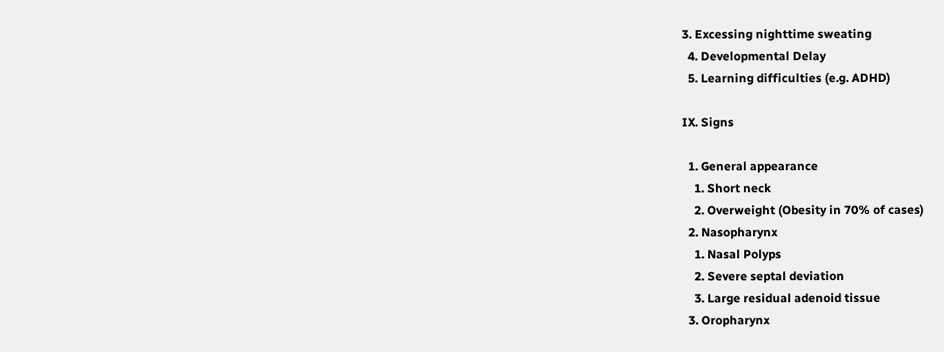3. Excessing nighttime sweating
  4. Developmental Delay
  5. Learning difficulties (e.g. ADHD)

IX. Signs

  1. General appearance
    1. Short neck
    2. Overweight (Obesity in 70% of cases)
  2. Nasopharynx
    1. Nasal Polyps
    2. Severe septal deviation
    3. Large residual adenoid tissue
  3. Oropharynx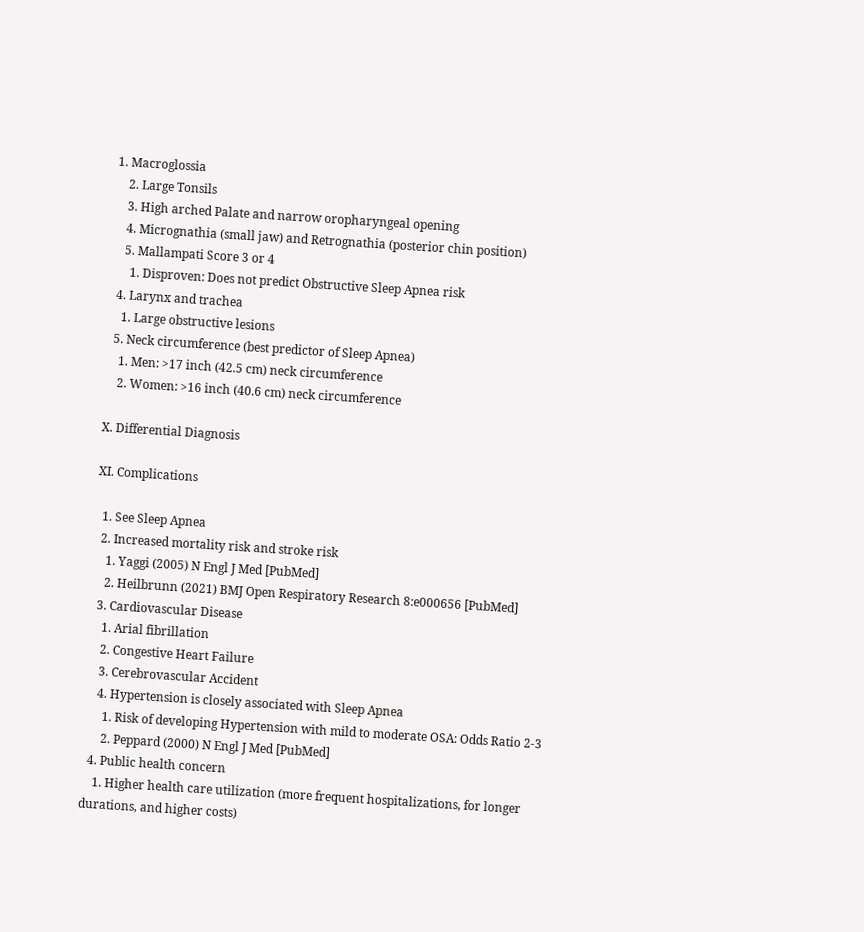1. Macroglossia
    2. Large Tonsils
    3. High arched Palate and narrow oropharyngeal opening
    4. Micrognathia (small jaw) and Retrognathia (posterior chin position)
    5. Mallampati Score 3 or 4
      1. Disproven: Does not predict Obstructive Sleep Apnea risk
  4. Larynx and trachea
    1. Large obstructive lesions
  5. Neck circumference (best predictor of Sleep Apnea)
    1. Men: >17 inch (42.5 cm) neck circumference
    2. Women: >16 inch (40.6 cm) neck circumference

X. Differential Diagnosis

XI. Complications

  1. See Sleep Apnea
  2. Increased mortality risk and stroke risk
    1. Yaggi (2005) N Engl J Med [PubMed]
    2. Heilbrunn (2021) BMJ Open Respiratory Research 8:e000656 [PubMed]
  3. Cardiovascular Disease
    1. Arial fibrillation
    2. Congestive Heart Failure
    3. Cerebrovascular Accident
    4. Hypertension is closely associated with Sleep Apnea
      1. Risk of developing Hypertension with mild to moderate OSA: Odds Ratio 2-3
      2. Peppard (2000) N Engl J Med [PubMed]
  4. Public health concern
    1. Higher health care utilization (more frequent hospitalizations, for longer durations, and higher costs)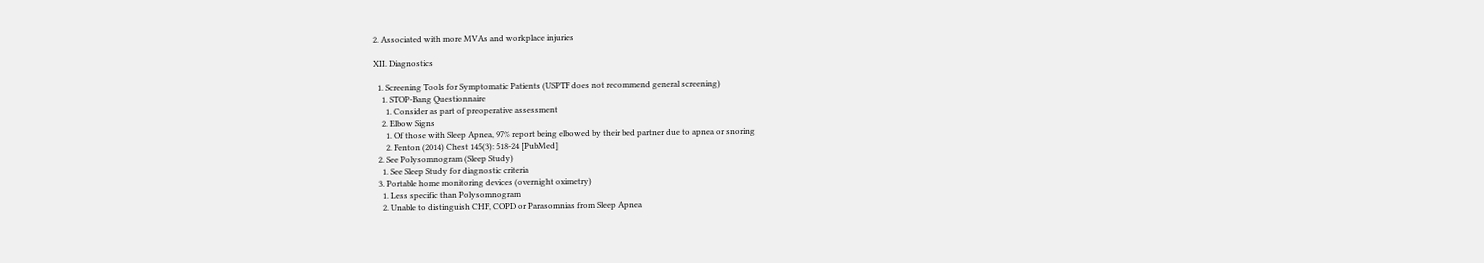2. Associated with more MVAs and workplace injuries

XII. Diagnostics

  1. Screening Tools for Symptomatic Patients (USPTF does not recommend general screening)
    1. STOP-Bang Questionnaire
      1. Consider as part of preoperative assessment
    2. Elbow Signs
      1. Of those with Sleep Apnea, 97% report being elbowed by their bed partner due to apnea or snoring
      2. Fenton (2014) Chest 145(3): 518-24 [PubMed]
  2. See Polysomnogram (Sleep Study)
    1. See Sleep Study for diagnostic criteria
  3. Portable home monitoring devices (overnight oximetry)
    1. Less specific than Polysomnogram
    2. Unable to distinguish CHF, COPD or Parasomnias from Sleep Apnea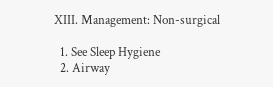XIII. Management: Non-surgical

  1. See Sleep Hygiene
  2. Airway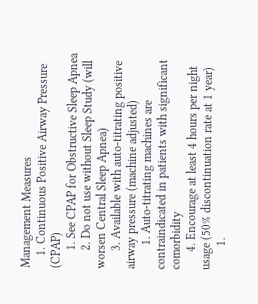Management Measures
    1. Continuous Positive Airway Pressure (CPAP)
      1. See CPAP for Obstructive Sleep Apnea
      2. Do not use without Sleep Study (will worsen Central Sleep Apnea)
      3. Available with auto-titrating positive airway pressure (machine adjusted)
        1. Auto-titrating machines are contraindicated in patients with significant comorbidity
      4. Encourage at least 4 hours per night usage (50% discontinuation rate at 1 year)
        1.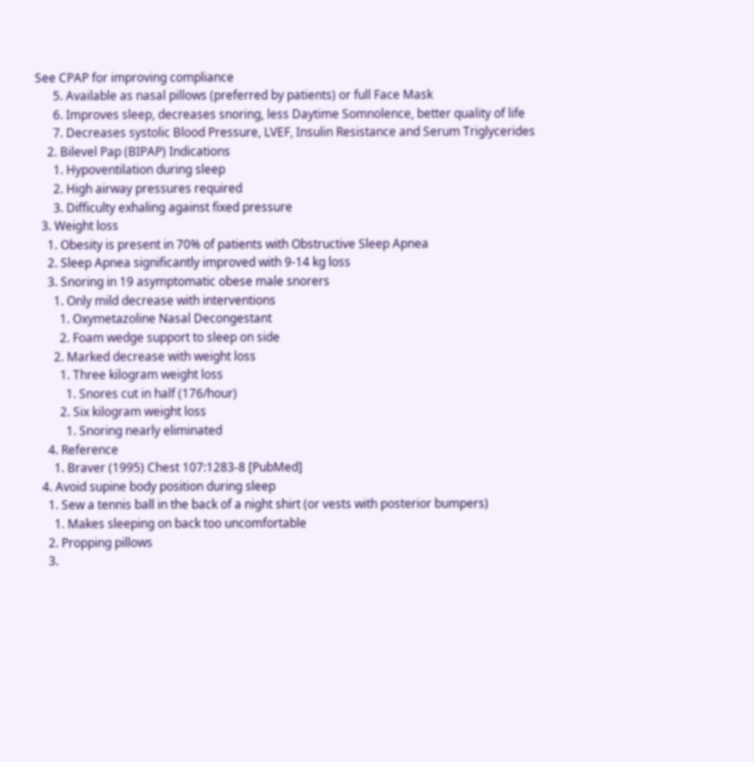See CPAP for improving compliance
      5. Available as nasal pillows (preferred by patients) or full Face Mask
      6. Improves sleep, decreases snoring, less Daytime Somnolence, better quality of life
      7. Decreases systolic Blood Pressure, LVEF, Insulin Resistance and Serum Triglycerides
    2. Bilevel Pap (BIPAP) Indications
      1. Hypoventilation during sleep
      2. High airway pressures required
      3. Difficulty exhaling against fixed pressure
  3. Weight loss
    1. Obesity is present in 70% of patients with Obstructive Sleep Apnea
    2. Sleep Apnea significantly improved with 9-14 kg loss
    3. Snoring in 19 asymptomatic obese male snorers
      1. Only mild decrease with interventions
        1. Oxymetazoline Nasal Decongestant
        2. Foam wedge support to sleep on side
      2. Marked decrease with weight loss
        1. Three kilogram weight loss
          1. Snores cut in half (176/hour)
        2. Six kilogram weight loss
          1. Snoring nearly eliminated
    4. Reference
      1. Braver (1995) Chest 107:1283-8 [PubMed]
  4. Avoid supine body position during sleep
    1. Sew a tennis ball in the back of a night shirt (or vests with posterior bumpers)
      1. Makes sleeping on back too uncomfortable
    2. Propping pillows
    3.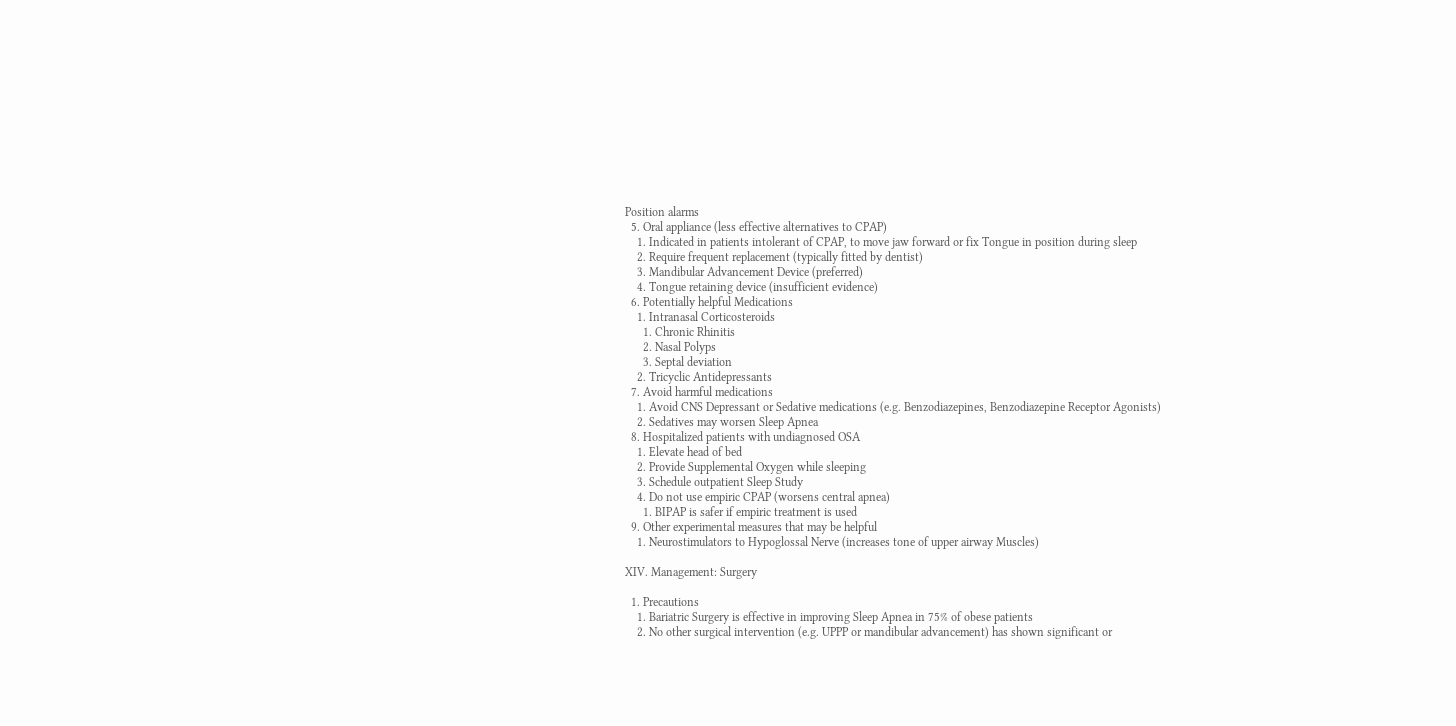Position alarms
  5. Oral appliance (less effective alternatives to CPAP)
    1. Indicated in patients intolerant of CPAP, to move jaw forward or fix Tongue in position during sleep
    2. Require frequent replacement (typically fitted by dentist)
    3. Mandibular Advancement Device (preferred)
    4. Tongue retaining device (insufficient evidence)
  6. Potentially helpful Medications
    1. Intranasal Corticosteroids
      1. Chronic Rhinitis
      2. Nasal Polyps
      3. Septal deviation
    2. Tricyclic Antidepressants
  7. Avoid harmful medications
    1. Avoid CNS Depressant or Sedative medications (e.g. Benzodiazepines, Benzodiazepine Receptor Agonists)
    2. Sedatives may worsen Sleep Apnea
  8. Hospitalized patients with undiagnosed OSA
    1. Elevate head of bed
    2. Provide Supplemental Oxygen while sleeping
    3. Schedule outpatient Sleep Study
    4. Do not use empiric CPAP (worsens central apnea)
      1. BIPAP is safer if empiric treatment is used
  9. Other experimental measures that may be helpful
    1. Neurostimulators to Hypoglossal Nerve (increases tone of upper airway Muscles)

XIV. Management: Surgery

  1. Precautions
    1. Bariatric Surgery is effective in improving Sleep Apnea in 75% of obese patients
    2. No other surgical intervention (e.g. UPPP or mandibular advancement) has shown significant or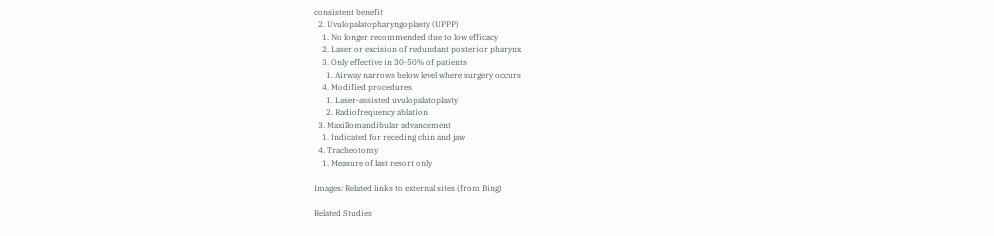consistent benefit
  2. Uvulopalatopharyngoplasty (UPPP)
    1. No longer recommended due to low efficacy
    2. Laser or excision of redundant posterior pharynx
    3. Only effective in 30-50% of patients
      1. Airway narrows below level where surgery occurs
    4. Modified procedures
      1. Laser-assisted uvulopalatoplasty
      2. Radiofrequency ablation
  3. Maxillomandibular advancement
    1. Indicated for receding chin and jaw
  4. Tracheotomy
    1. Measure of last resort only

Images: Related links to external sites (from Bing)

Related Studies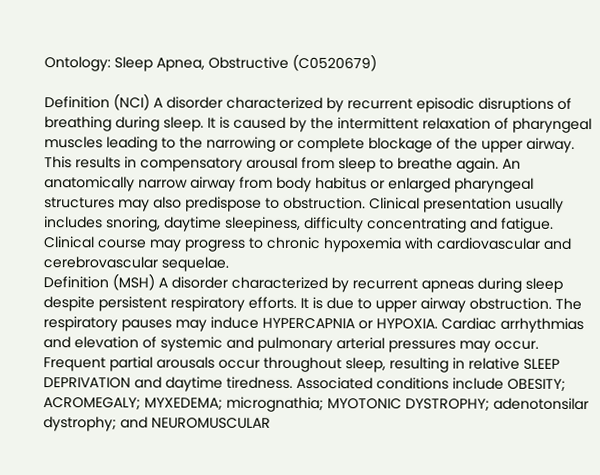Ontology: Sleep Apnea, Obstructive (C0520679)

Definition (NCI) A disorder characterized by recurrent episodic disruptions of breathing during sleep. It is caused by the intermittent relaxation of pharyngeal muscles leading to the narrowing or complete blockage of the upper airway. This results in compensatory arousal from sleep to breathe again. An anatomically narrow airway from body habitus or enlarged pharyngeal structures may also predispose to obstruction. Clinical presentation usually includes snoring, daytime sleepiness, difficulty concentrating and fatigue. Clinical course may progress to chronic hypoxemia with cardiovascular and cerebrovascular sequelae.
Definition (MSH) A disorder characterized by recurrent apneas during sleep despite persistent respiratory efforts. It is due to upper airway obstruction. The respiratory pauses may induce HYPERCAPNIA or HYPOXIA. Cardiac arrhythmias and elevation of systemic and pulmonary arterial pressures may occur. Frequent partial arousals occur throughout sleep, resulting in relative SLEEP DEPRIVATION and daytime tiredness. Associated conditions include OBESITY; ACROMEGALY; MYXEDEMA; micrognathia; MYOTONIC DYSTROPHY; adenotonsilar dystrophy; and NEUROMUSCULAR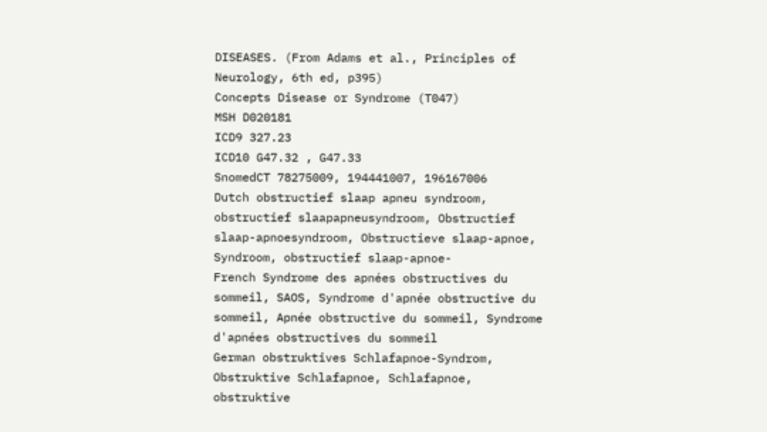DISEASES. (From Adams et al., Principles of Neurology, 6th ed, p395)
Concepts Disease or Syndrome (T047)
MSH D020181
ICD9 327.23
ICD10 G47.32 , G47.33
SnomedCT 78275009, 194441007, 196167006
Dutch obstructief slaap apneu syndroom, obstructief slaapapneusyndroom, Obstructief slaap-apnoesyndroom, Obstructieve slaap-apnoe, Syndroom, obstructief slaap-apnoe-
French Syndrome des apnées obstructives du sommeil, SAOS, Syndrome d'apnée obstructive du sommeil, Apnée obstructive du sommeil, Syndrome d'apnées obstructives du sommeil
German obstruktives Schlafapnoe-Syndrom, Obstruktive Schlafapnoe, Schlafapnoe, obstruktive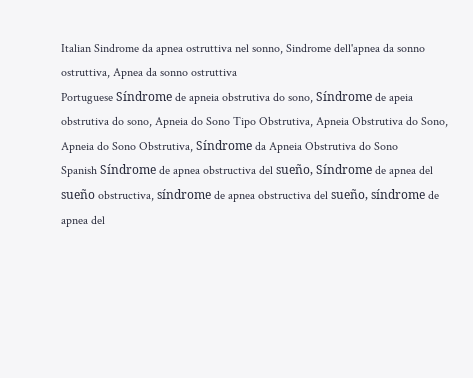Italian Sindrome da apnea ostruttiva nel sonno, Sindrome dell'apnea da sonno ostruttiva, Apnea da sonno ostruttiva
Portuguese Síndrome de apneia obstrutiva do sono, Síndrome de apeia obstrutiva do sono, Apneia do Sono Tipo Obstrutiva, Apneia Obstrutiva do Sono, Apneia do Sono Obstrutiva, Síndrome da Apneia Obstrutiva do Sono
Spanish Síndrome de apnea obstructiva del sueño, Síndrome de apnea del sueño obstructiva, síndrome de apnea obstructiva del sueño, síndrome de apnea del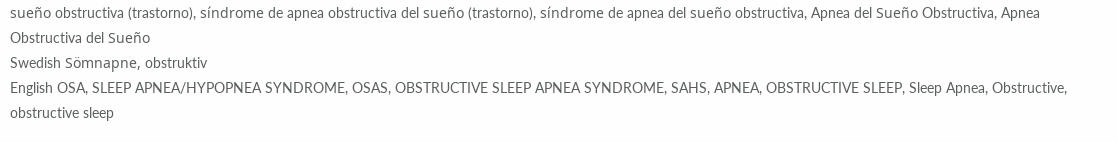sueño obstructiva (trastorno), síndrome de apnea obstructiva del sueño (trastorno), síndrome de apnea del sueño obstructiva, Apnea del Sueño Obstructiva, Apnea Obstructiva del Sueño
Swedish Sömnapne, obstruktiv
English OSA, SLEEP APNEA/HYPOPNEA SYNDROME, OSAS, OBSTRUCTIVE SLEEP APNEA SYNDROME, SAHS, APNEA, OBSTRUCTIVE SLEEP, Sleep Apnea, Obstructive, obstructive sleep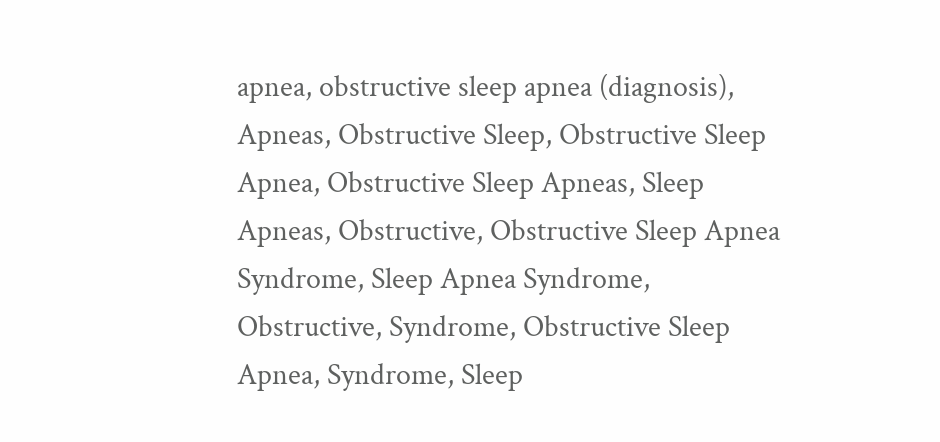apnea, obstructive sleep apnea (diagnosis), Apneas, Obstructive Sleep, Obstructive Sleep Apnea, Obstructive Sleep Apneas, Sleep Apneas, Obstructive, Obstructive Sleep Apnea Syndrome, Sleep Apnea Syndrome, Obstructive, Syndrome, Obstructive Sleep Apnea, Syndrome, Sleep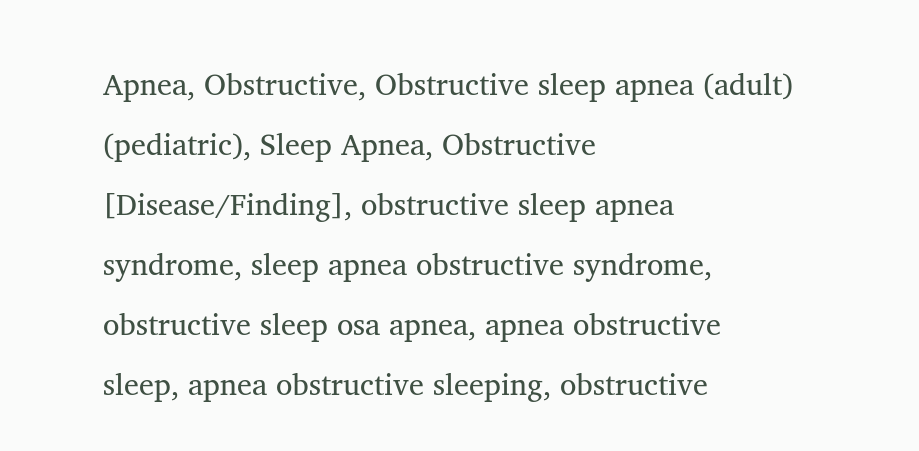Apnea, Obstructive, Obstructive sleep apnea (adult) (pediatric), Sleep Apnea, Obstructive [Disease/Finding], obstructive sleep apnea syndrome, sleep apnea obstructive syndrome, obstructive sleep osa apnea, apnea obstructive sleep, apnea obstructive sleeping, obstructive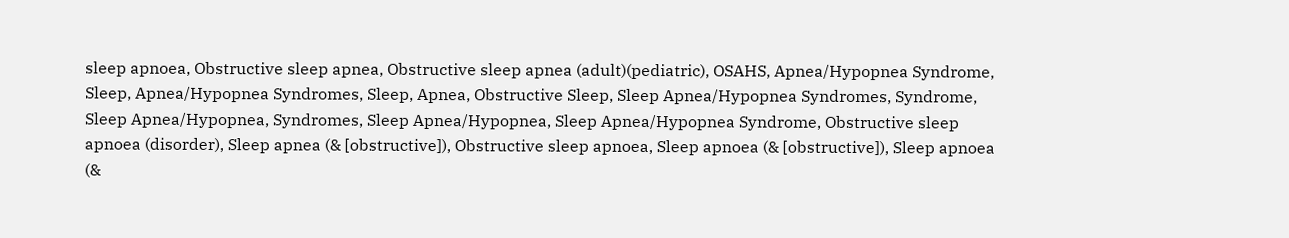sleep apnoea, Obstructive sleep apnea, Obstructive sleep apnea (adult)(pediatric), OSAHS, Apnea/Hypopnea Syndrome, Sleep, Apnea/Hypopnea Syndromes, Sleep, Apnea, Obstructive Sleep, Sleep Apnea/Hypopnea Syndromes, Syndrome, Sleep Apnea/Hypopnea, Syndromes, Sleep Apnea/Hypopnea, Sleep Apnea/Hypopnea Syndrome, Obstructive sleep apnoea (disorder), Sleep apnea (& [obstructive]), Obstructive sleep apnoea, Sleep apnoea (& [obstructive]), Sleep apnoea (&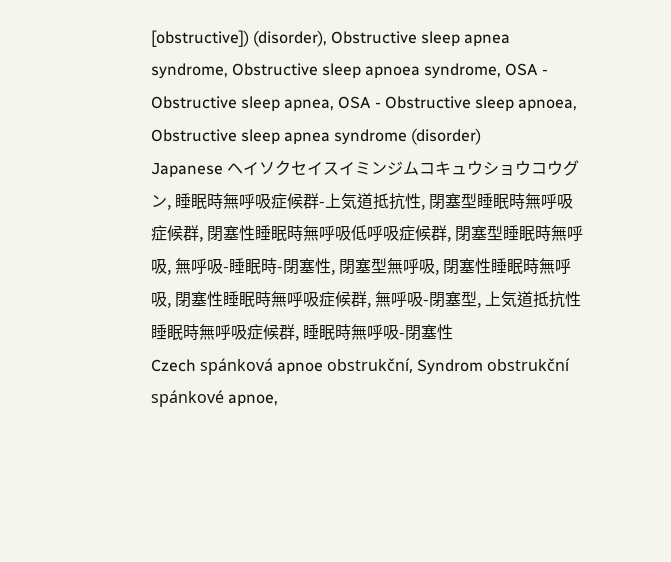[obstructive]) (disorder), Obstructive sleep apnea syndrome, Obstructive sleep apnoea syndrome, OSA - Obstructive sleep apnea, OSA - Obstructive sleep apnoea, Obstructive sleep apnea syndrome (disorder)
Japanese ヘイソクセイスイミンジムコキュウショウコウグン, 睡眠時無呼吸症候群-上気道抵抗性, 閉塞型睡眠時無呼吸症候群, 閉塞性睡眠時無呼吸低呼吸症候群, 閉塞型睡眠時無呼吸, 無呼吸-睡眠時-閉塞性, 閉塞型無呼吸, 閉塞性睡眠時無呼吸, 閉塞性睡眠時無呼吸症候群, 無呼吸-閉塞型, 上気道抵抗性睡眠時無呼吸症候群, 睡眠時無呼吸-閉塞性
Czech spánková apnoe obstrukční, Syndrom obstrukční spánkové apnoe,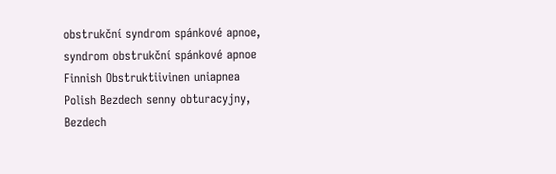obstrukční syndrom spánkové apnoe, syndrom obstrukční spánkové apnoe
Finnish Obstruktiivinen uniapnea
Polish Bezdech senny obturacyjny, Bezdech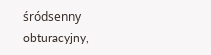śródsenny obturacyjny,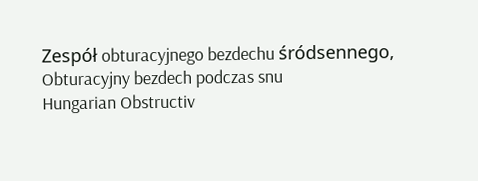Zespół obturacyjnego bezdechu śródsennego, Obturacyjny bezdech podczas snu
Hungarian Obstructiv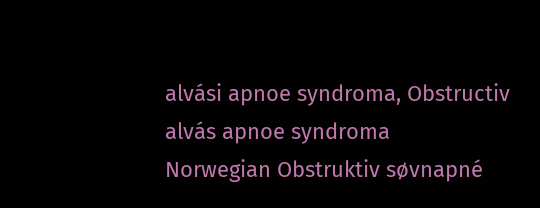alvási apnoe syndroma, Obstructiv alvás apnoe syndroma
Norwegian Obstruktiv søvnapné